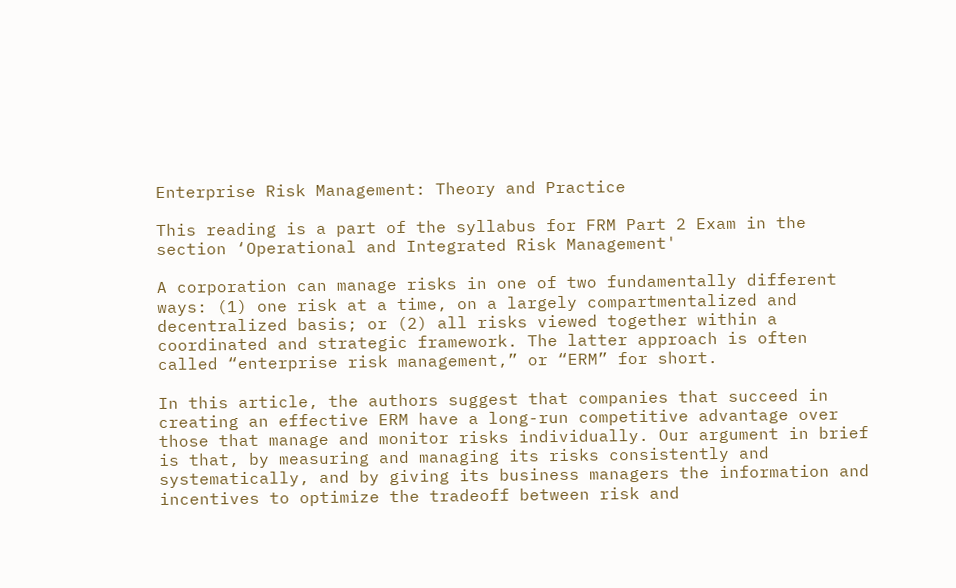Enterprise Risk Management: Theory and Practice

This reading is a part of the syllabus for FRM Part 2 Exam in the section ‘Operational and Integrated Risk Management'

A corporation can manage risks in one of two fundamentally different ways: (1) one risk at a time, on a largely compartmentalized and decentralized basis; or (2) all risks viewed together within a coordinated and strategic framework. The latter approach is often called “enterprise risk management,” or “ERM” for short.

In this article, the authors suggest that companies that succeed in creating an effective ERM have a long-run competitive advantage over those that manage and monitor risks individually. Our argument in brief is that, by measuring and managing its risks consistently and systematically, and by giving its business managers the information and incentives to optimize the tradeoff between risk and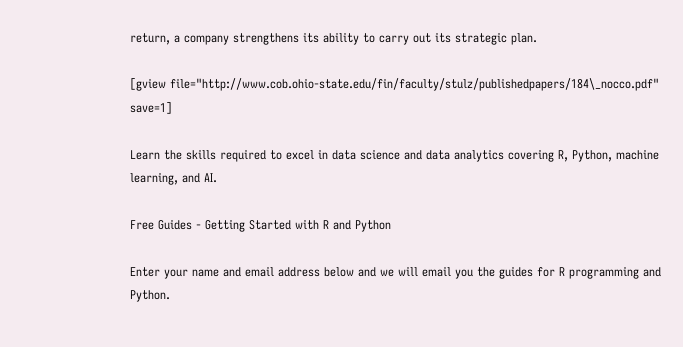return, a company strengthens its ability to carry out its strategic plan.

[gview file="http://www.cob.ohio-state.edu/fin/faculty/stulz/publishedpapers/184\_nocco.pdf" save=1]

Learn the skills required to excel in data science and data analytics covering R, Python, machine learning, and AI.

Free Guides - Getting Started with R and Python

Enter your name and email address below and we will email you the guides for R programming and Python.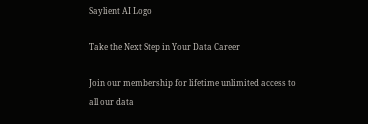Saylient AI Logo

Take the Next Step in Your Data Career

Join our membership for lifetime unlimited access to all our data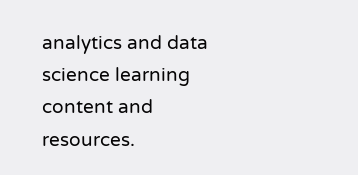analytics and data science learning content and resources.